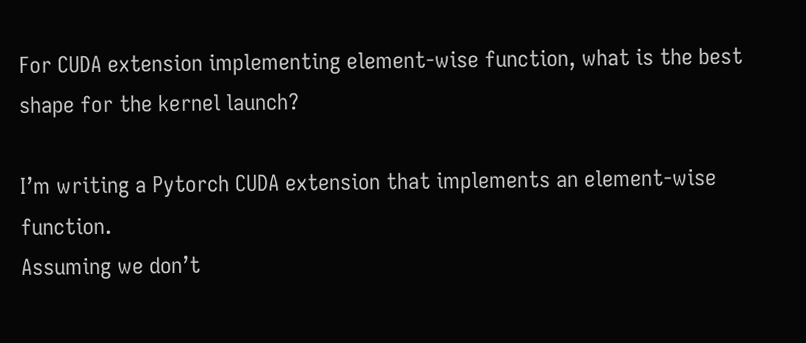For CUDA extension implementing element-wise function, what is the best shape for the kernel launch?

I’m writing a Pytorch CUDA extension that implements an element-wise function.
Assuming we don’t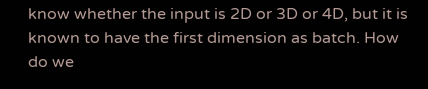know whether the input is 2D or 3D or 4D, but it is known to have the first dimension as batch. How do we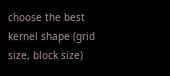choose the best kernel shape (grid size, block size)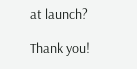at launch?

Thank you!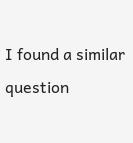I found a similar question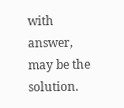with answer, may be the solution.